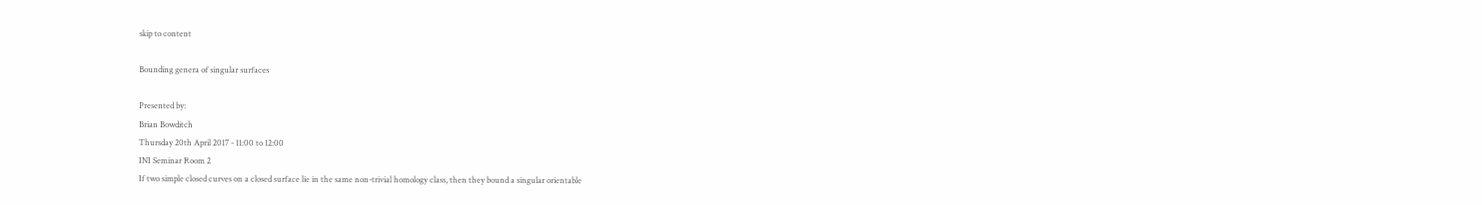skip to content

Bounding genera of singular surfaces

Presented by:
Brian Bowditch
Thursday 20th April 2017 - 11:00 to 12:00
INI Seminar Room 2
If two simple closed curves on a closed surface lie in the same non-trivial homology class, then they bound a singular orientable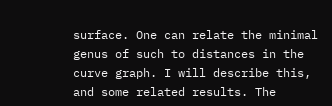surface. One can relate the minimal genus of such to distances in the curve graph. I will describe this, and some related results. The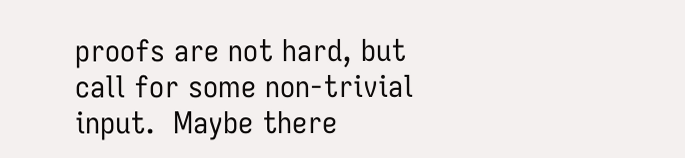proofs are not hard, but call for some non-trivial input.  Maybe there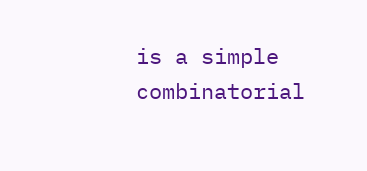is a simple combinatorial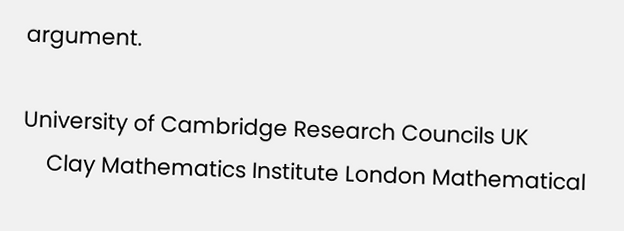argument.

University of Cambridge Research Councils UK
    Clay Mathematics Institute London Mathematical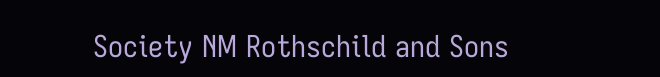Society NM Rothschild and Sons